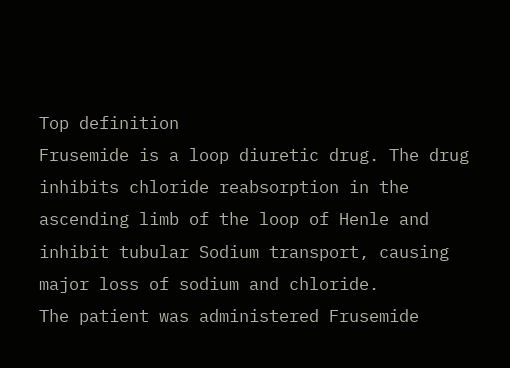Top definition
Frusemide is a loop diuretic drug. The drug inhibits chloride reabsorption in the ascending limb of the loop of Henle and inhibit tubular Sodium transport, causing major loss of sodium and chloride.
The patient was administered Frusemide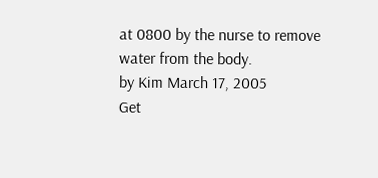at 0800 by the nurse to remove water from the body.
by Kim March 17, 2005
Get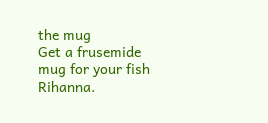the mug
Get a frusemide mug for your fish Rihanna.